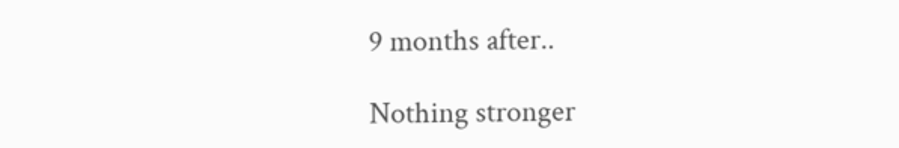9 months after..

Nothing stronger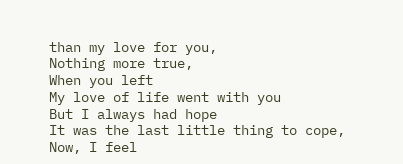than my love for you,
Nothing more true,
When you left
My love of life went with you
But I always had hope
It was the last little thing to cope,
Now, I feel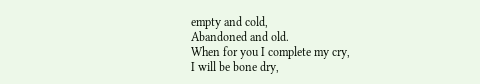empty and cold,
Abandoned and old.
When for you I complete my cry,
I will be bone dry,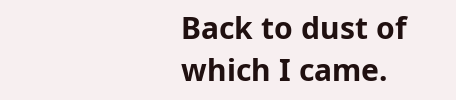Back to dust of which I came.